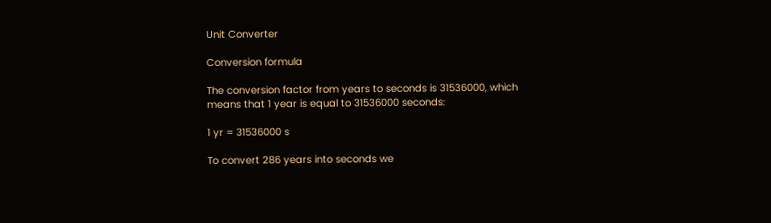Unit Converter

Conversion formula

The conversion factor from years to seconds is 31536000, which means that 1 year is equal to 31536000 seconds:

1 yr = 31536000 s

To convert 286 years into seconds we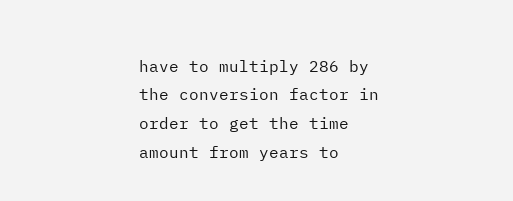have to multiply 286 by the conversion factor in order to get the time amount from years to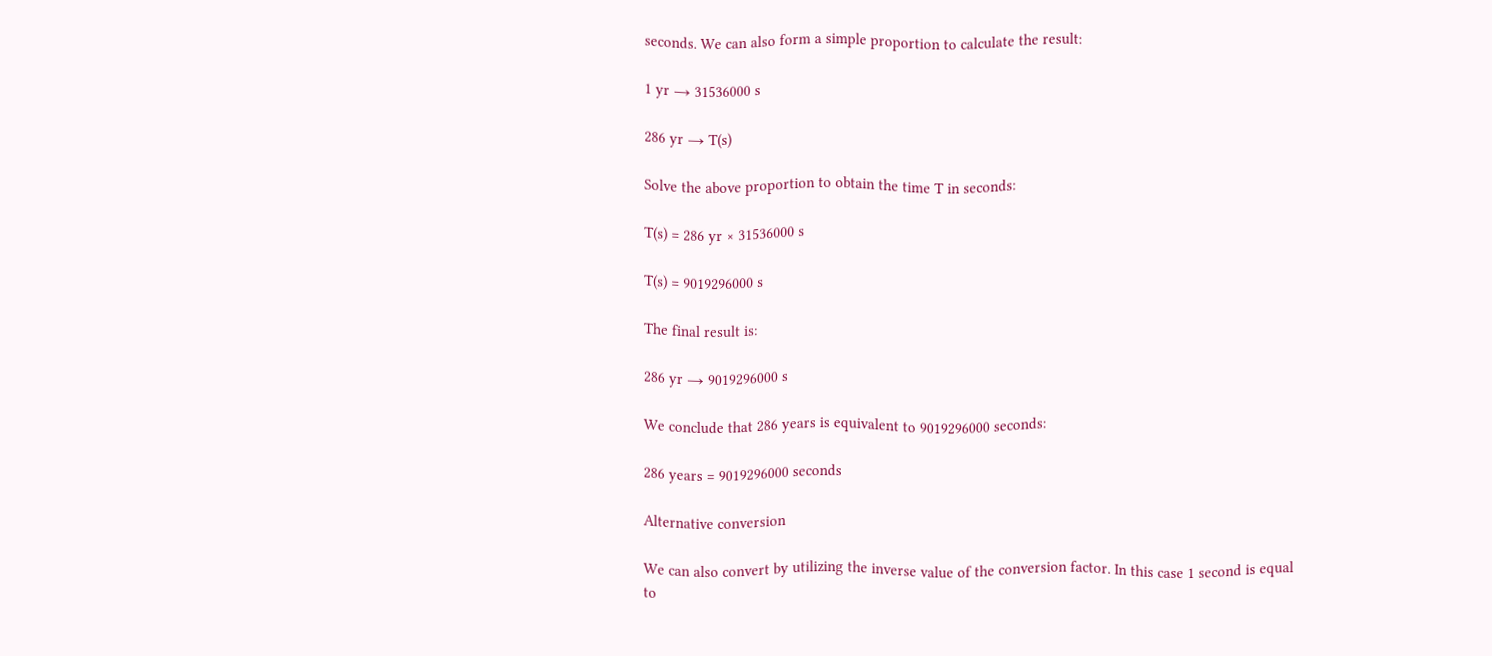seconds. We can also form a simple proportion to calculate the result:

1 yr → 31536000 s

286 yr → T(s)

Solve the above proportion to obtain the time T in seconds:

T(s) = 286 yr × 31536000 s

T(s) = 9019296000 s

The final result is:

286 yr → 9019296000 s

We conclude that 286 years is equivalent to 9019296000 seconds:

286 years = 9019296000 seconds

Alternative conversion

We can also convert by utilizing the inverse value of the conversion factor. In this case 1 second is equal to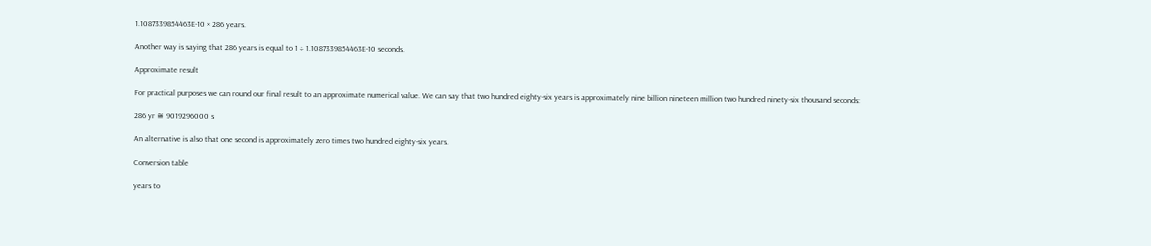1.1087339854463E-10 × 286 years.

Another way is saying that 286 years is equal to 1 ÷ 1.1087339854463E-10 seconds.

Approximate result

For practical purposes we can round our final result to an approximate numerical value. We can say that two hundred eighty-six years is approximately nine billion nineteen million two hundred ninety-six thousand seconds:

286 yr ≅ 9019296000 s

An alternative is also that one second is approximately zero times two hundred eighty-six years.

Conversion table

years to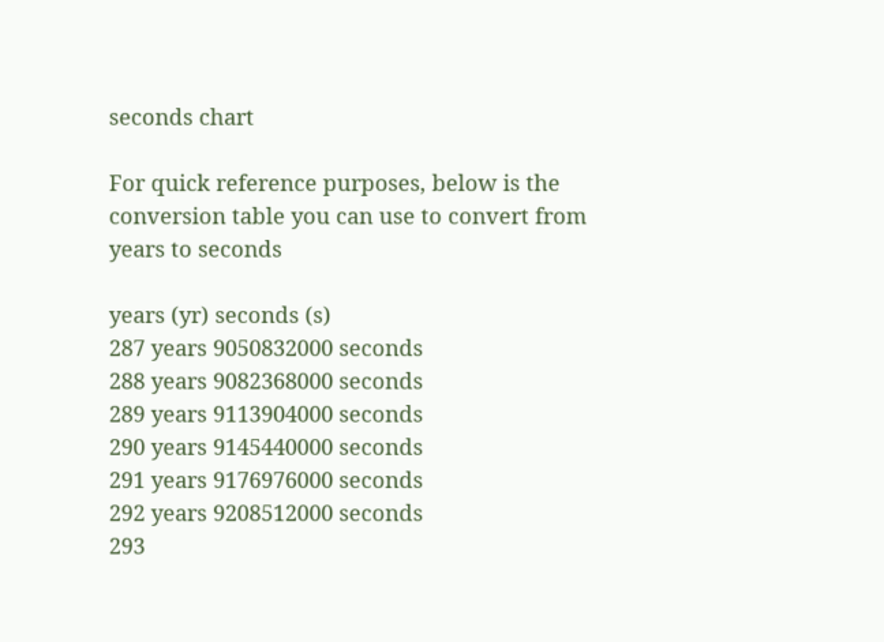seconds chart

For quick reference purposes, below is the conversion table you can use to convert from years to seconds

years (yr) seconds (s)
287 years 9050832000 seconds
288 years 9082368000 seconds
289 years 9113904000 seconds
290 years 9145440000 seconds
291 years 9176976000 seconds
292 years 9208512000 seconds
293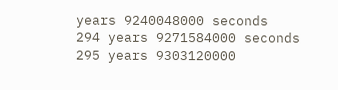years 9240048000 seconds
294 years 9271584000 seconds
295 years 9303120000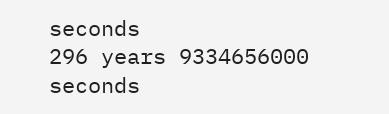seconds
296 years 9334656000 seconds